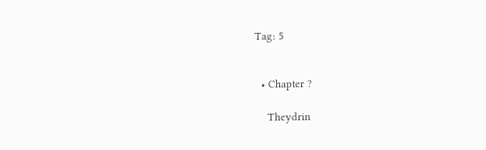Tag: 5


  • Chapter ?

    Theydrin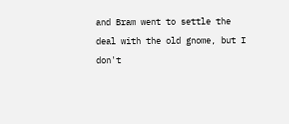and Bram went to settle the deal with the old gnome, but I don't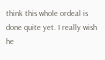think this whole ordeal is done quite yet. I really wish he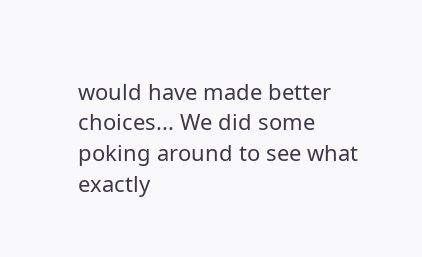would have made better choices... We did some poking around to see what exactly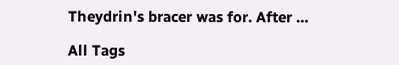Theydrin's bracer was for. After …

All Tags